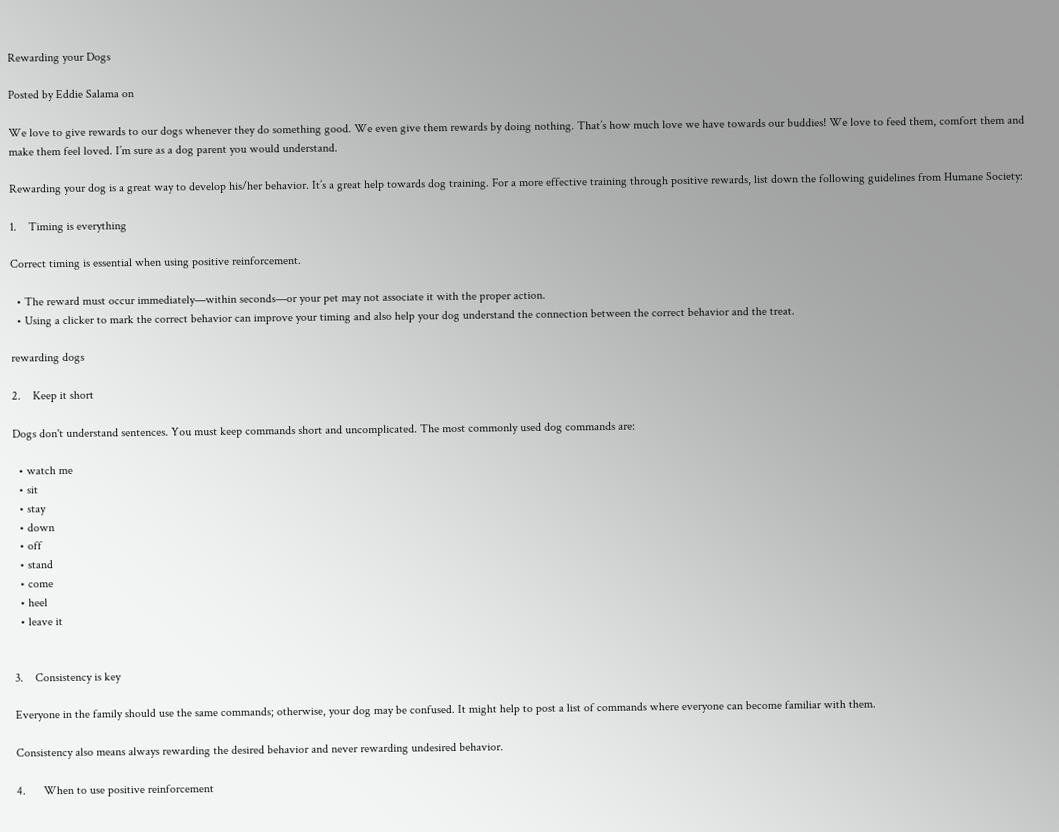Rewarding your Dogs

Posted by Eddie Salama on

We love to give rewards to our dogs whenever they do something good. We even give them rewards by doing nothing. That’s how much love we have towards our buddies! We love to feed them, comfort them and make them feel loved. I’m sure as a dog parent you would understand.

Rewarding your dog is a great way to develop his/her behavior. It’s a great help towards dog training. For a more effective training through positive rewards, list down the following guidelines from Humane Society:

1.    Timing is everything

Correct timing is essential when using positive reinforcement.

  • The reward must occur immediately—within seconds—or your pet may not associate it with the proper action.
  • Using a clicker to mark the correct behavior can improve your timing and also help your dog understand the connection between the correct behavior and the treat.

rewarding dogs

2.    Keep it short

Dogs don't understand sentences. You must keep commands short and uncomplicated. The most commonly used dog commands are:

  • watch me
  • sit
  • stay
  • down
  • off
  • stand
  • come
  • heel
  • leave it


3.    Consistency is key

Everyone in the family should use the same commands; otherwise, your dog may be confused. It might help to post a list of commands where everyone can become familiar with them.

Consistency also means always rewarding the desired behavior and never rewarding undesired behavior.

4.      When to use positive reinforcement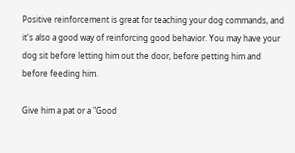Positive reinforcement is great for teaching your dog commands, and it's also a good way of reinforcing good behavior. You may have your dog sit before letting him out the door, before petting him and before feeding him.

Give him a pat or a "Good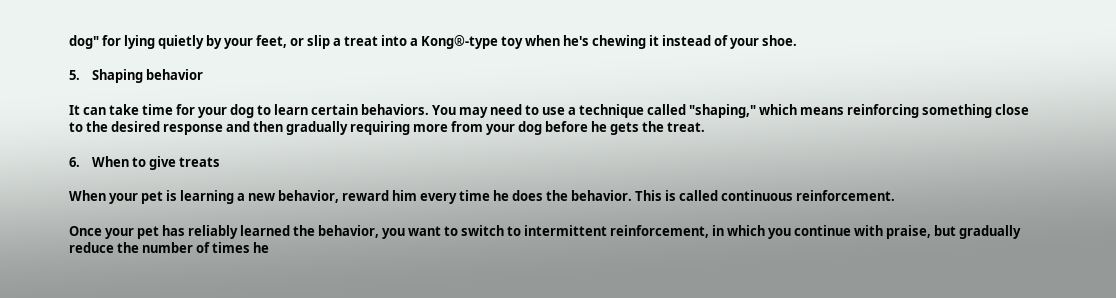dog" for lying quietly by your feet, or slip a treat into a Kong®-type toy when he's chewing it instead of your shoe.

5.    Shaping behavior

It can take time for your dog to learn certain behaviors. You may need to use a technique called "shaping," which means reinforcing something close to the desired response and then gradually requiring more from your dog before he gets the treat.

6.    When to give treats

When your pet is learning a new behavior, reward him every time he does the behavior. This is called continuous reinforcement.

Once your pet has reliably learned the behavior, you want to switch to intermittent reinforcement, in which you continue with praise, but gradually reduce the number of times he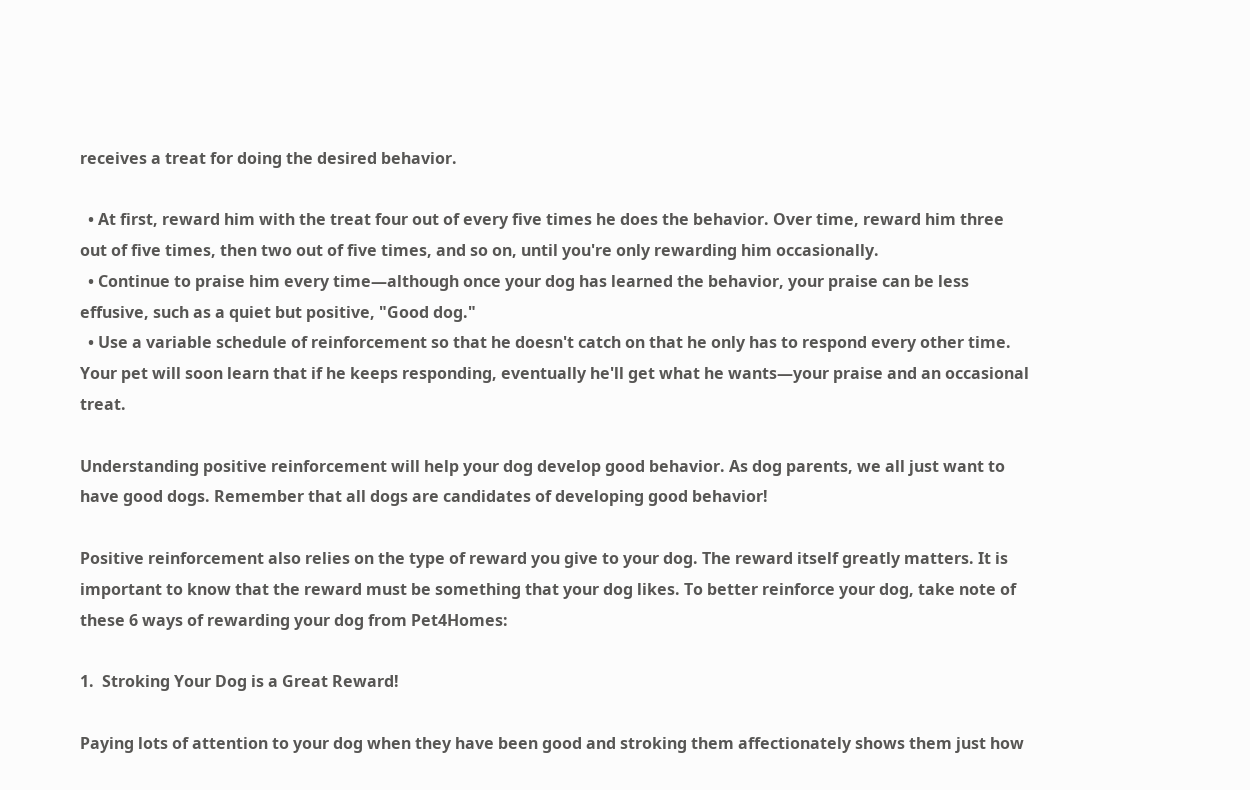receives a treat for doing the desired behavior.

  • At first, reward him with the treat four out of every five times he does the behavior. Over time, reward him three out of five times, then two out of five times, and so on, until you're only rewarding him occasionally.
  • Continue to praise him every time—although once your dog has learned the behavior, your praise can be less effusive, such as a quiet but positive, "Good dog."
  • Use a variable schedule of reinforcement so that he doesn't catch on that he only has to respond every other time. Your pet will soon learn that if he keeps responding, eventually he'll get what he wants—your praise and an occasional treat.

Understanding positive reinforcement will help your dog develop good behavior. As dog parents, we all just want to have good dogs. Remember that all dogs are candidates of developing good behavior!

Positive reinforcement also relies on the type of reward you give to your dog. The reward itself greatly matters. It is important to know that the reward must be something that your dog likes. To better reinforce your dog, take note of these 6 ways of rewarding your dog from Pet4Homes:

1.  Stroking Your Dog is a Great Reward!

Paying lots of attention to your dog when they have been good and stroking them affectionately shows them just how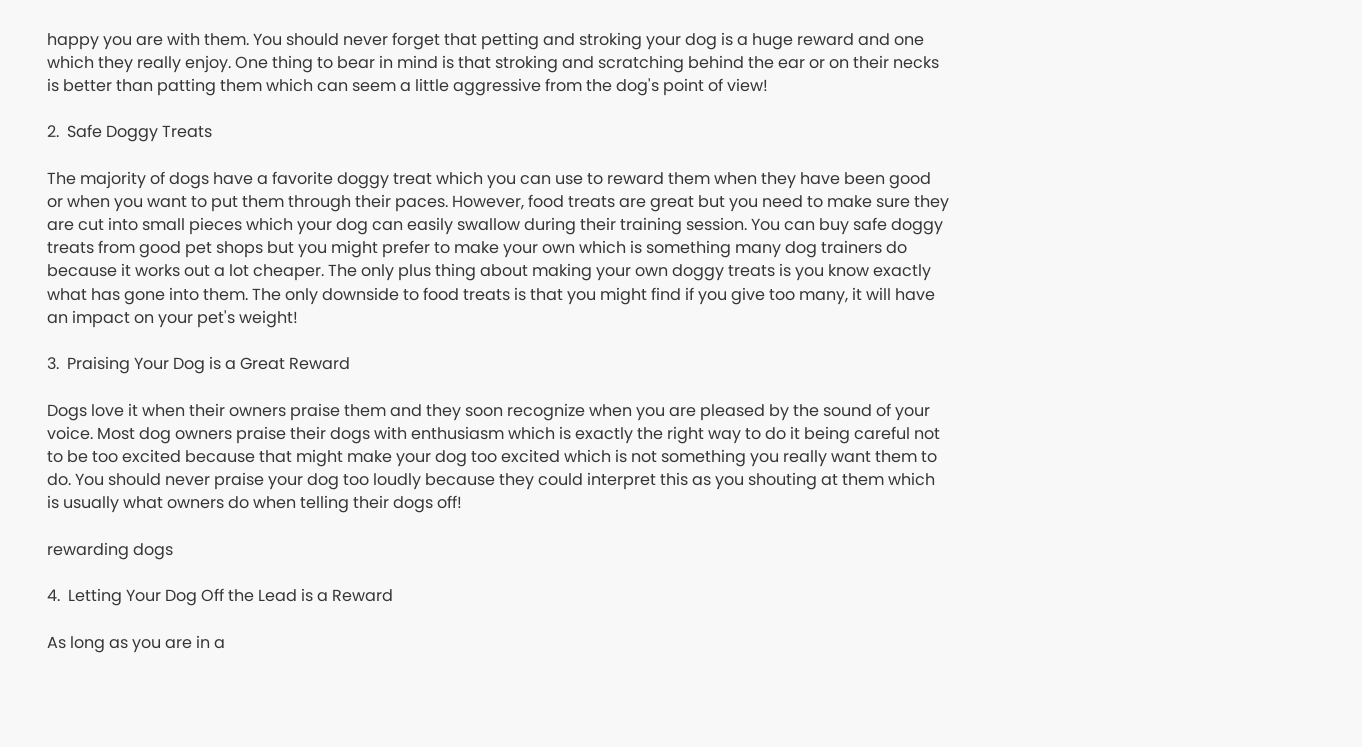happy you are with them. You should never forget that petting and stroking your dog is a huge reward and one which they really enjoy. One thing to bear in mind is that stroking and scratching behind the ear or on their necks is better than patting them which can seem a little aggressive from the dog's point of view!

2.  Safe Doggy Treats

The majority of dogs have a favorite doggy treat which you can use to reward them when they have been good or when you want to put them through their paces. However, food treats are great but you need to make sure they are cut into small pieces which your dog can easily swallow during their training session. You can buy safe doggy treats from good pet shops but you might prefer to make your own which is something many dog trainers do because it works out a lot cheaper. The only plus thing about making your own doggy treats is you know exactly what has gone into them. The only downside to food treats is that you might find if you give too many, it will have an impact on your pet's weight!

3.  Praising Your Dog is a Great Reward

Dogs love it when their owners praise them and they soon recognize when you are pleased by the sound of your voice. Most dog owners praise their dogs with enthusiasm which is exactly the right way to do it being careful not to be too excited because that might make your dog too excited which is not something you really want them to do. You should never praise your dog too loudly because they could interpret this as you shouting at them which is usually what owners do when telling their dogs off!

rewarding dogs

4.  Letting Your Dog Off the Lead is a Reward

As long as you are in a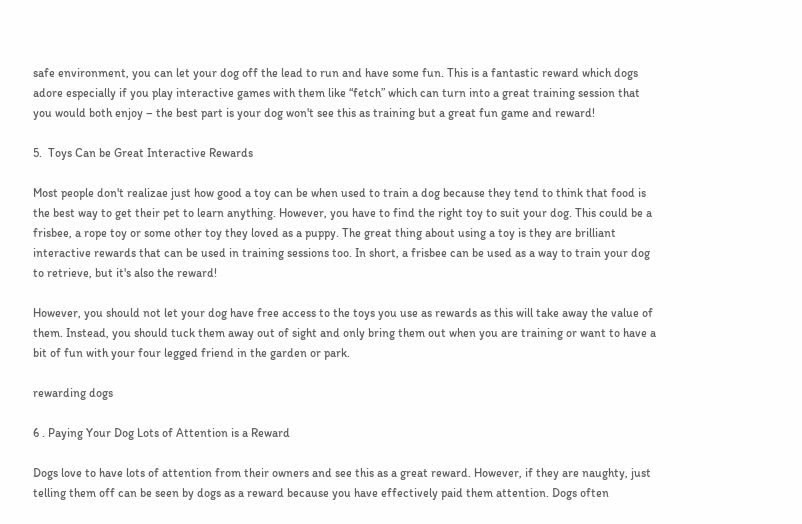safe environment, you can let your dog off the lead to run and have some fun. This is a fantastic reward which dogs adore especially if you play interactive games with them like “fetch” which can turn into a great training session that you would both enjoy – the best part is your dog won't see this as training but a great fun game and reward!

5.  Toys Can be Great Interactive Rewards

Most people don't realizae just how good a toy can be when used to train a dog because they tend to think that food is the best way to get their pet to learn anything. However, you have to find the right toy to suit your dog. This could be a frisbee, a rope toy or some other toy they loved as a puppy. The great thing about using a toy is they are brilliant interactive rewards that can be used in training sessions too. In short, a frisbee can be used as a way to train your dog to retrieve, but it's also the reward!

However, you should not let your dog have free access to the toys you use as rewards as this will take away the value of them. Instead, you should tuck them away out of sight and only bring them out when you are training or want to have a bit of fun with your four legged friend in the garden or park.

rewarding dogs

6 . Paying Your Dog Lots of Attention is a Reward

Dogs love to have lots of attention from their owners and see this as a great reward. However, if they are naughty, just telling them off can be seen by dogs as a reward because you have effectively paid them attention. Dogs often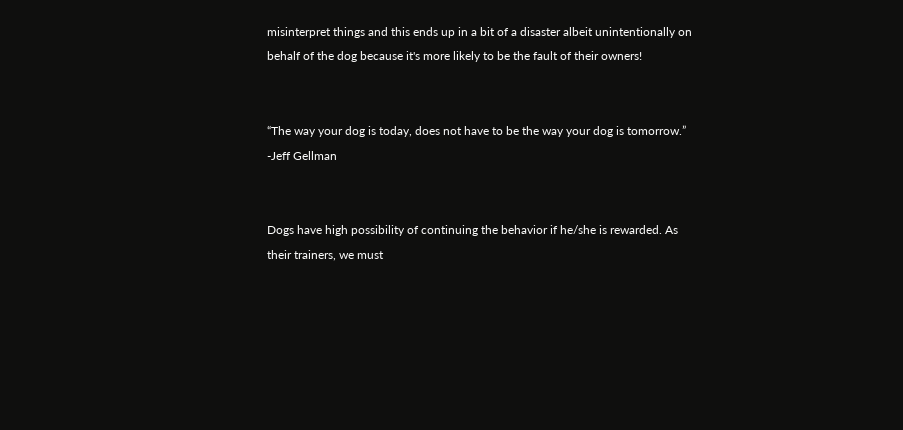misinterpret things and this ends up in a bit of a disaster albeit unintentionally on behalf of the dog because it's more likely to be the fault of their owners!


“The way your dog is today, does not have to be the way your dog is tomorrow.”
-Jeff Gellman


Dogs have high possibility of continuing the behavior if he/she is rewarded. As their trainers, we must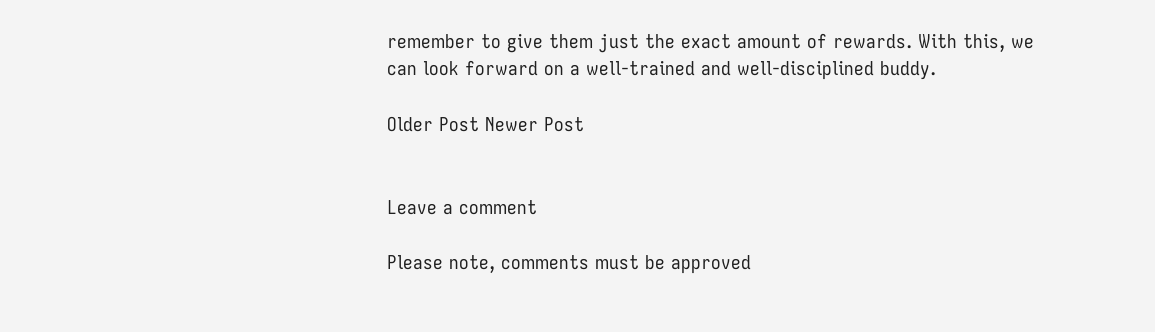remember to give them just the exact amount of rewards. With this, we can look forward on a well-trained and well-disciplined buddy.

Older Post Newer Post


Leave a comment

Please note, comments must be approved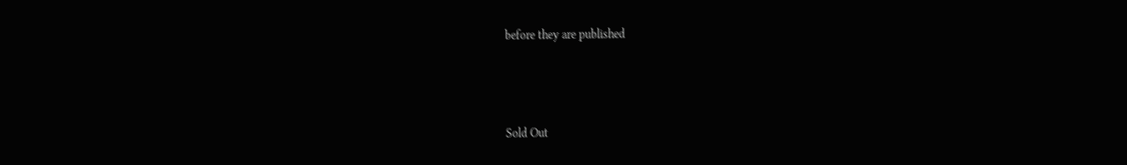before they are published



Sold Out